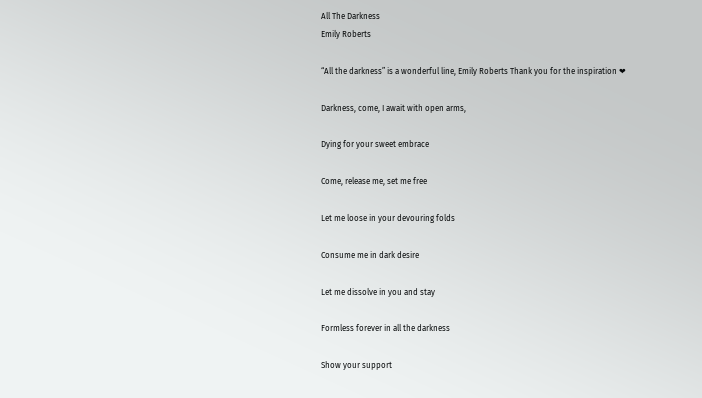All The Darkness
Emily Roberts

“All the darkness” is a wonderful line, Emily Roberts Thank you for the inspiration ❤

Darkness, come, I await with open arms,

Dying for your sweet embrace

Come, release me, set me free

Let me loose in your devouring folds

Consume me in dark desire

Let me dissolve in you and stay

Formless forever in all the darkness

Show your support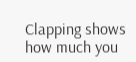Clapping shows how much you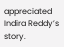appreciated Indira Reddy’s story.